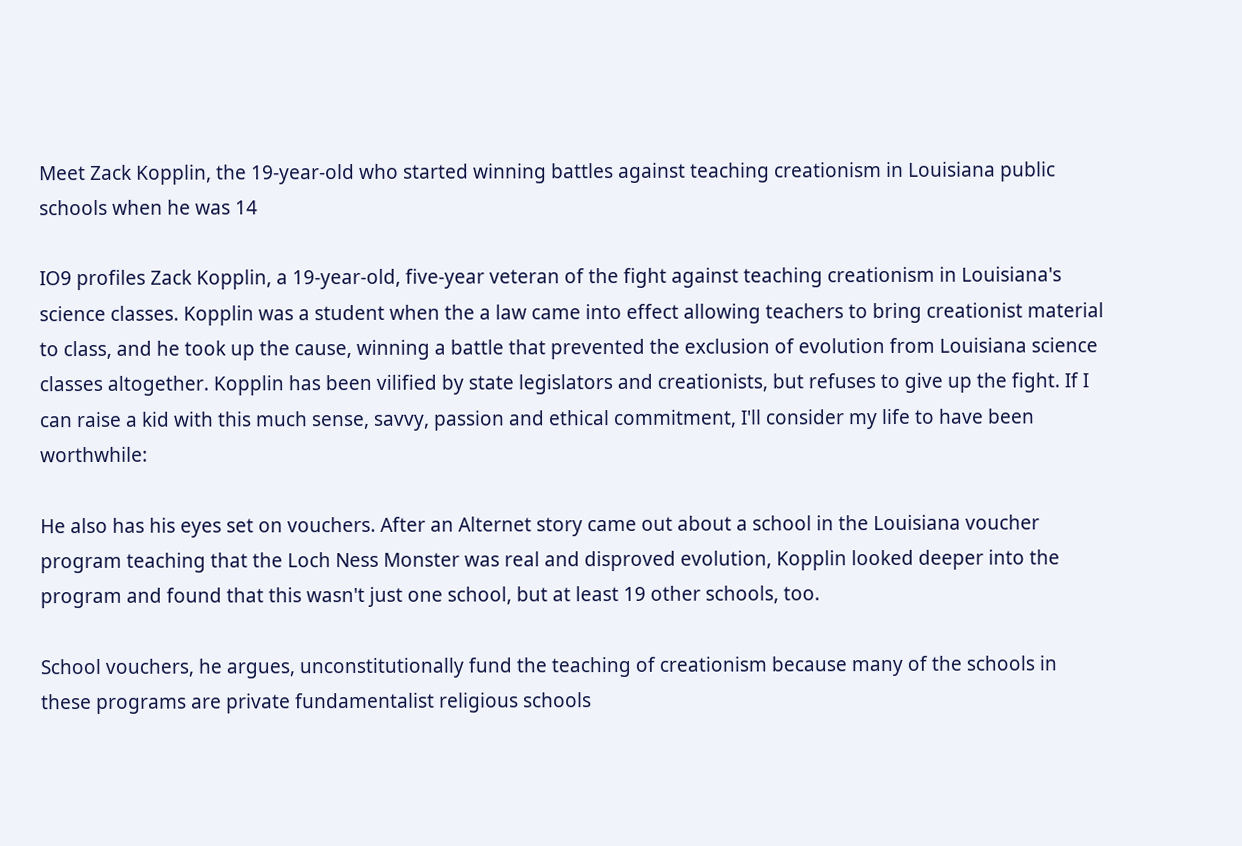Meet Zack Kopplin, the 19-year-old who started winning battles against teaching creationism in Louisiana public schools when he was 14

IO9 profiles Zack Kopplin, a 19-year-old, five-year veteran of the fight against teaching creationism in Louisiana's science classes. Kopplin was a student when the a law came into effect allowing teachers to bring creationist material to class, and he took up the cause, winning a battle that prevented the exclusion of evolution from Louisiana science classes altogether. Kopplin has been vilified by state legislators and creationists, but refuses to give up the fight. If I can raise a kid with this much sense, savvy, passion and ethical commitment, I'll consider my life to have been worthwhile:

He also has his eyes set on vouchers. After an Alternet story came out about a school in the Louisiana voucher program teaching that the Loch Ness Monster was real and disproved evolution, Kopplin looked deeper into the program and found that this wasn't just one school, but at least 19 other schools, too.

School vouchers, he argues, unconstitutionally fund the teaching of creationism because many of the schools in these programs are private fundamentalist religious schools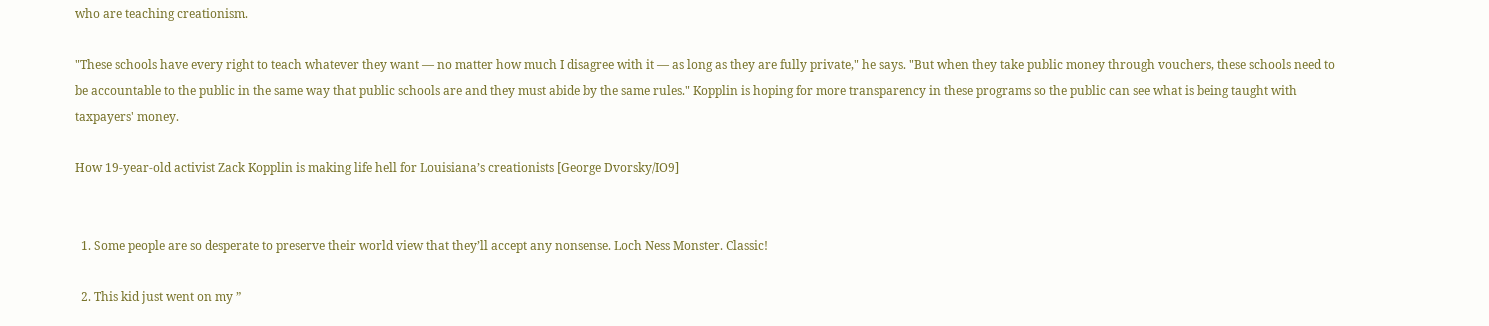who are teaching creationism.

"These schools have every right to teach whatever they want — no matter how much I disagree with it — as long as they are fully private," he says. "But when they take public money through vouchers, these schools need to be accountable to the public in the same way that public schools are and they must abide by the same rules." Kopplin is hoping for more transparency in these programs so the public can see what is being taught with taxpayers' money.

How 19-year-old activist Zack Kopplin is making life hell for Louisiana’s creationists [George Dvorsky/IO9]


  1. Some people are so desperate to preserve their world view that they’ll accept any nonsense. Loch Ness Monster. Classic!

  2. This kid just went on my ”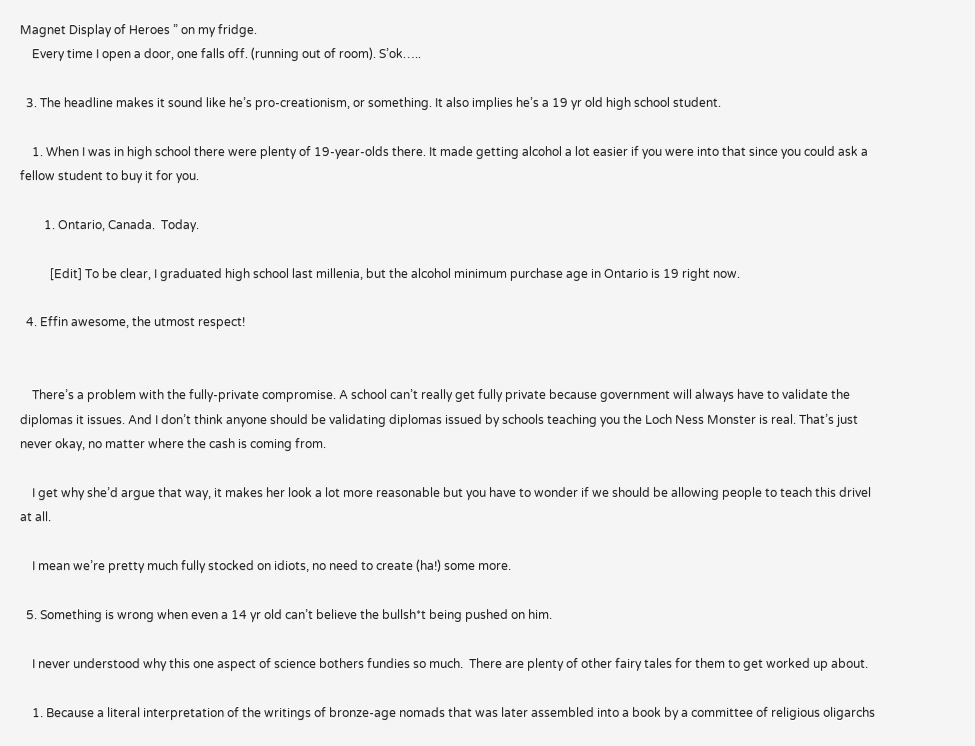Magnet Display of Heroes ” on my fridge.
    Every time I open a door, one falls off. (running out of room). S’ok…..

  3. The headline makes it sound like he’s pro-creationism, or something. It also implies he’s a 19 yr old high school student.

    1. When I was in high school there were plenty of 19-year-olds there. It made getting alcohol a lot easier if you were into that since you could ask a fellow student to buy it for you.

        1. Ontario, Canada.  Today.

          [Edit] To be clear, I graduated high school last millenia, but the alcohol minimum purchase age in Ontario is 19 right now.

  4. Effin awesome, the utmost respect!


    There’s a problem with the fully-private compromise. A school can’t really get fully private because government will always have to validate the diplomas it issues. And I don’t think anyone should be validating diplomas issued by schools teaching you the Loch Ness Monster is real. That’s just never okay, no matter where the cash is coming from.

    I get why she’d argue that way, it makes her look a lot more reasonable but you have to wonder if we should be allowing people to teach this drivel at all.

    I mean we’re pretty much fully stocked on idiots, no need to create (ha!) some more.

  5. Something is wrong when even a 14 yr old can’t believe the bullsh*t being pushed on him.

    I never understood why this one aspect of science bothers fundies so much.  There are plenty of other fairy tales for them to get worked up about.

    1. Because a literal interpretation of the writings of bronze-age nomads that was later assembled into a book by a committee of religious oligarchs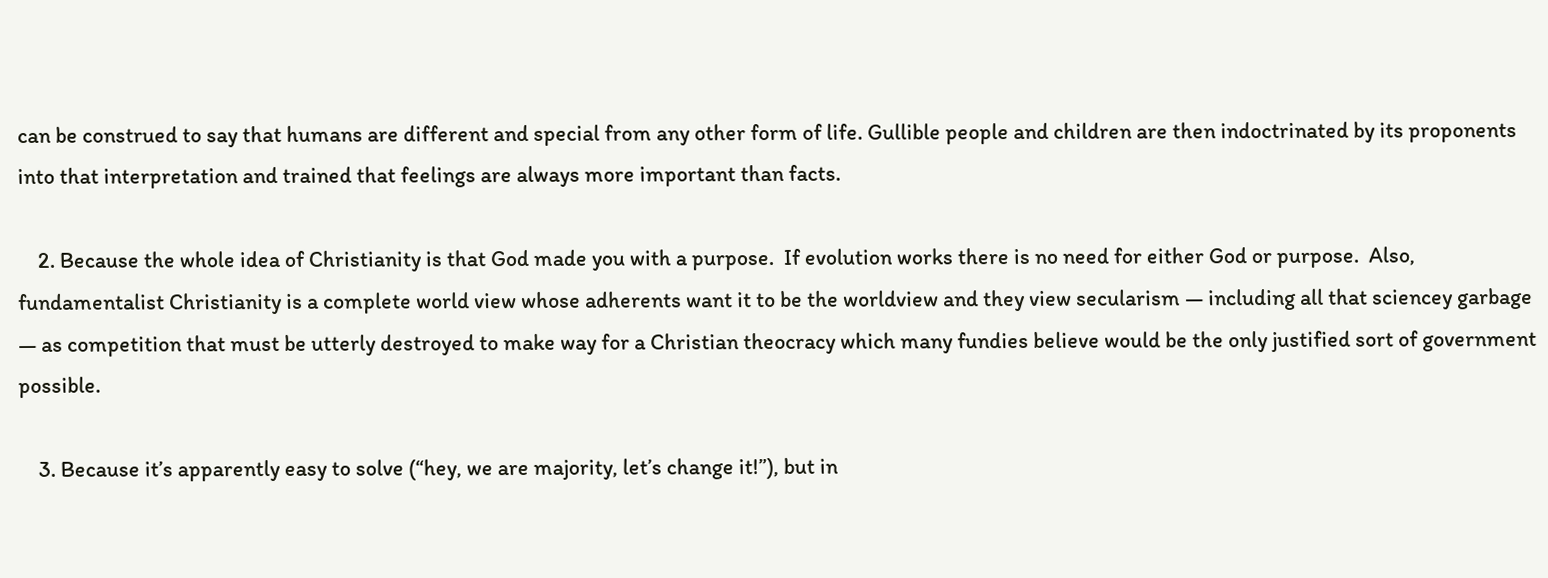can be construed to say that humans are different and special from any other form of life. Gullible people and children are then indoctrinated by its proponents into that interpretation and trained that feelings are always more important than facts.

    2. Because the whole idea of Christianity is that God made you with a purpose.  If evolution works there is no need for either God or purpose.  Also, fundamentalist Christianity is a complete world view whose adherents want it to be the worldview and they view secularism — including all that sciencey garbage — as competition that must be utterly destroyed to make way for a Christian theocracy which many fundies believe would be the only justified sort of government possible.

    3. Because it’s apparently easy to solve (“hey, we are majority, let’s change it!”), but in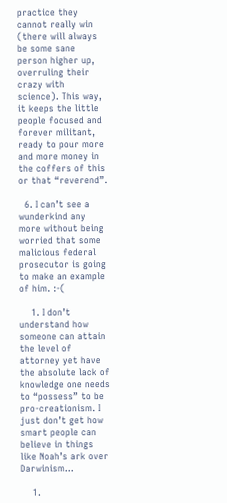practice they cannot really win (there will always be some sane person higher up, overruling their crazy with science). This way, it keeps the little people focused and forever militant, ready to pour more and more money in the coffers of this or that “reverend”.

  6. I can’t see a  wunderkind any more without being worried that some malicious federal prosecutor is going to make an example of him. :-(

    1. I don’t understand how someone can attain the level of attorney yet have the absolute lack of knowledge one needs to “possess” to be pro-creationism. I just don’t get how smart people can believe in things like Noah’s ark over Darwinism…

    1.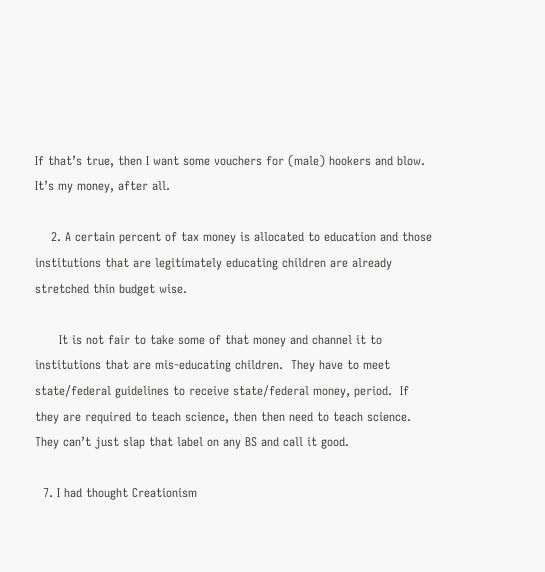If that’s true, then I want some vouchers for (male) hookers and blow. It’s my money, after all.

    2. A certain percent of tax money is allocated to education and those institutions that are legitimately educating children are already stretched thin budget wise.

      It is not fair to take some of that money and channel it to institutions that are mis-educating children.  They have to meet state/federal guidelines to receive state/federal money, period.  If they are required to teach science, then then need to teach science.  They can’t just slap that label on any BS and call it good.

  7. I had thought Creationism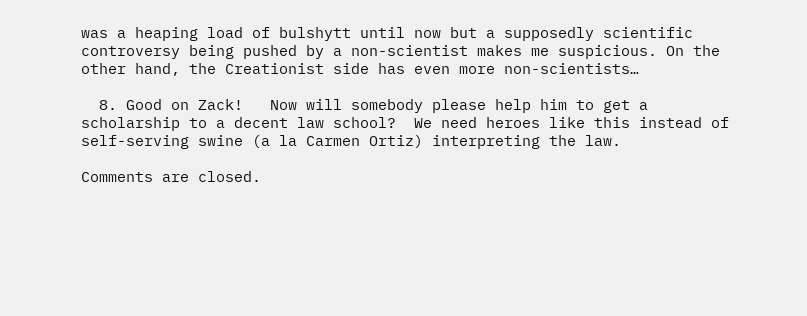was a heaping load of bulshytt until now but a supposedly scientific controversy being pushed by a non-scientist makes me suspicious. On the other hand, the Creationist side has even more non-scientists…

  8. Good on Zack!   Now will somebody please help him to get a scholarship to a decent law school?  We need heroes like this instead of self-serving swine (a la Carmen Ortiz) interpreting the law.

Comments are closed.